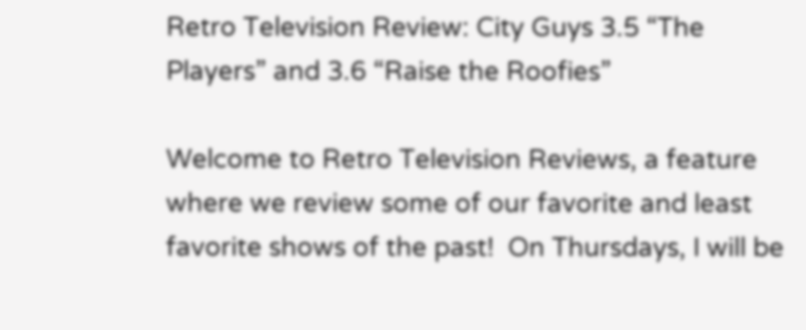Retro Television Review: City Guys 3.5 “The Players” and 3.6 “Raise the Roofies”

Welcome to Retro Television Reviews, a feature where we review some of our favorite and least favorite shows of the past!  On Thursdays, I will be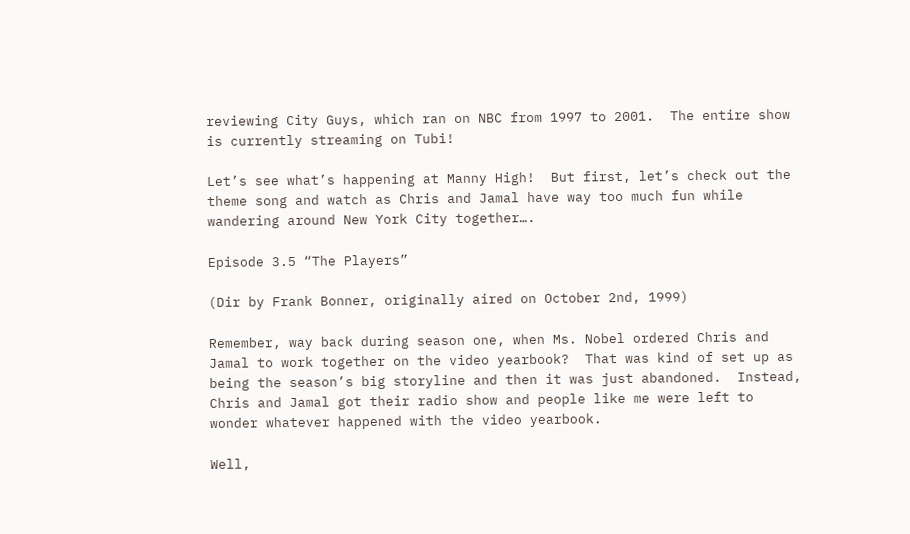reviewing City Guys, which ran on NBC from 1997 to 2001.  The entire show is currently streaming on Tubi!

Let’s see what’s happening at Manny High!  But first, let’s check out the theme song and watch as Chris and Jamal have way too much fun while wandering around New York City together….

Episode 3.5 “The Players”

(Dir by Frank Bonner, originally aired on October 2nd, 1999)

Remember, way back during season one, when Ms. Nobel ordered Chris and Jamal to work together on the video yearbook?  That was kind of set up as being the season’s big storyline and then it was just abandoned.  Instead, Chris and Jamal got their radio show and people like me were left to wonder whatever happened with the video yearbook.

Well,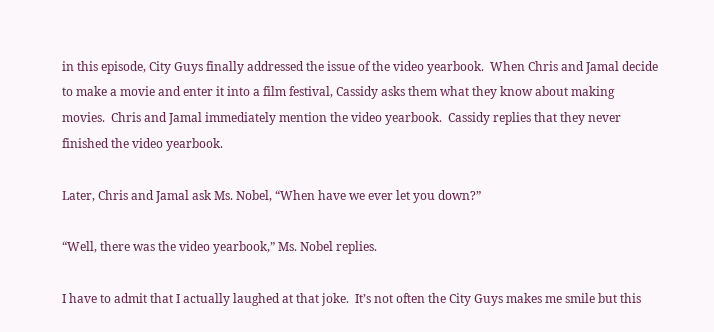in this episode, City Guys finally addressed the issue of the video yearbook.  When Chris and Jamal decide to make a movie and enter it into a film festival, Cassidy asks them what they know about making movies.  Chris and Jamal immediately mention the video yearbook.  Cassidy replies that they never finished the video yearbook.

Later, Chris and Jamal ask Ms. Nobel, “When have we ever let you down?”

“Well, there was the video yearbook,” Ms. Nobel replies.

I have to admit that I actually laughed at that joke.  It’s not often the City Guys makes me smile but this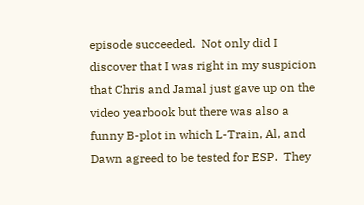episode succeeded.  Not only did I discover that I was right in my suspicion that Chris and Jamal just gave up on the video yearbook but there was also a funny B-plot in which L-Train, Al, and Dawn agreed to be tested for ESP.  They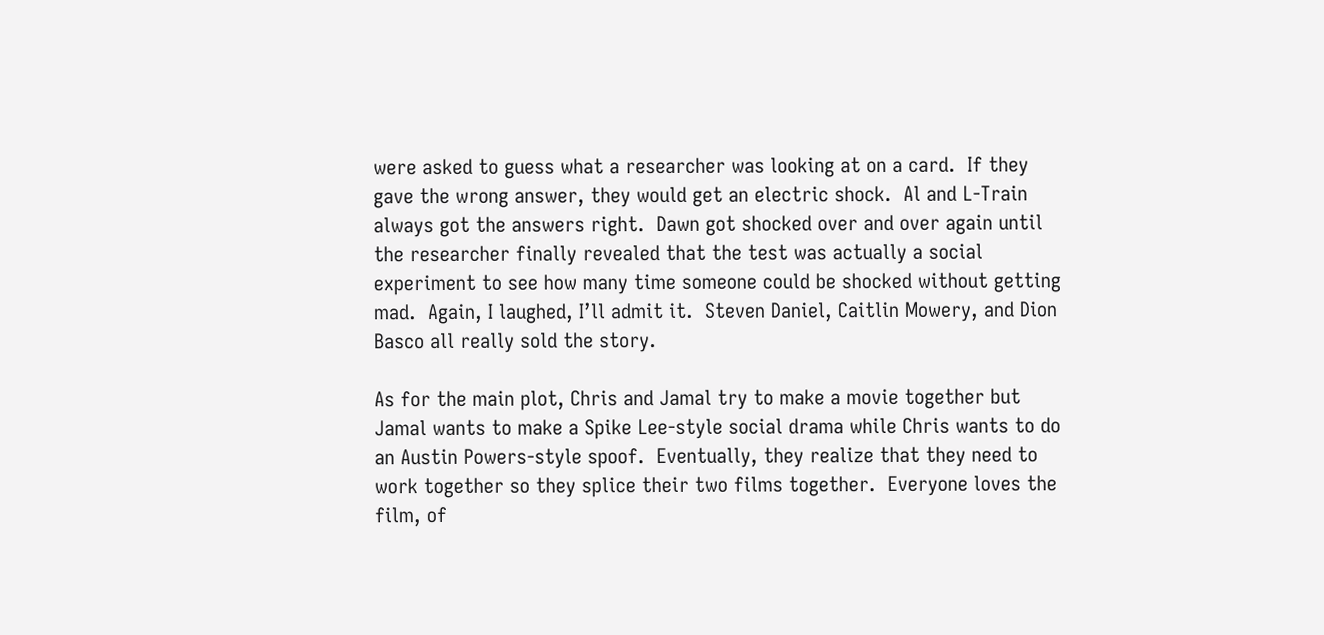were asked to guess what a researcher was looking at on a card.  If they gave the wrong answer, they would get an electric shock.  Al and L-Train always got the answers right.  Dawn got shocked over and over again until the researcher finally revealed that the test was actually a social experiment to see how many time someone could be shocked without getting mad.  Again, I laughed, I’ll admit it.  Steven Daniel, Caitlin Mowery, and Dion Basco all really sold the story.

As for the main plot, Chris and Jamal try to make a movie together but Jamal wants to make a Spike Lee-style social drama while Chris wants to do an Austin Powers-style spoof.  Eventually, they realize that they need to work together so they splice their two films together.  Everyone loves the film, of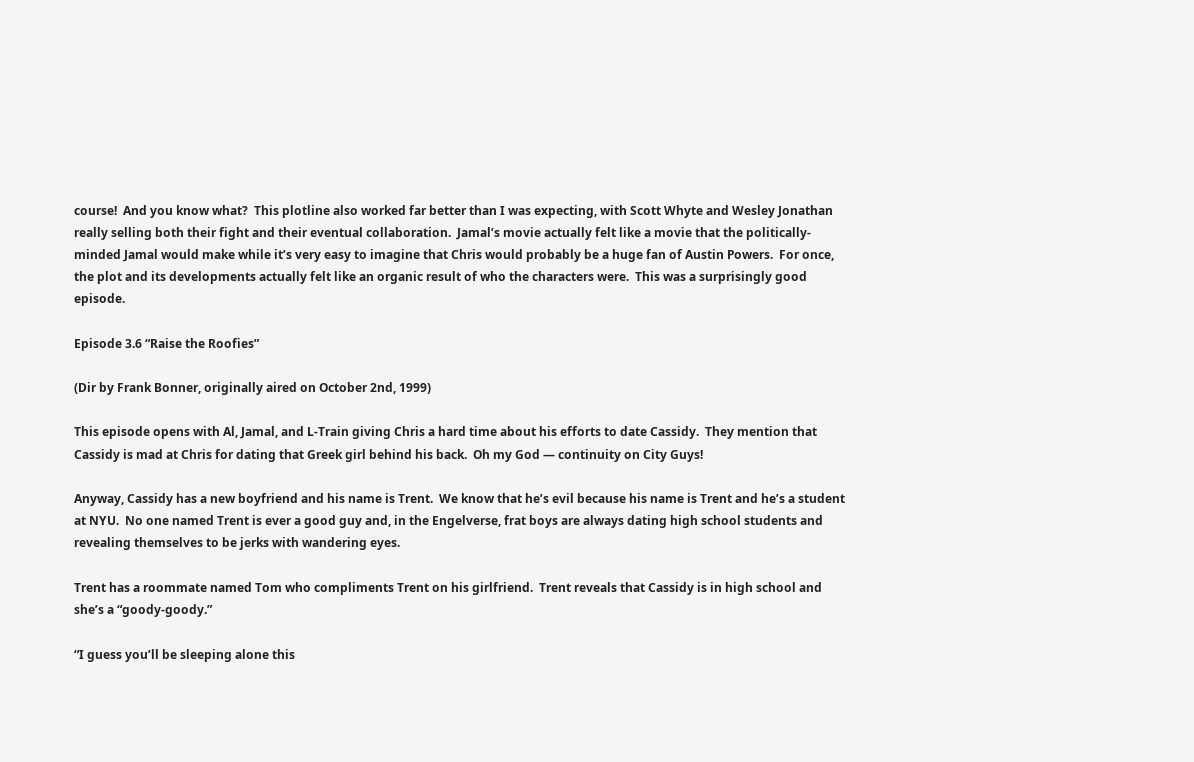course!  And you know what?  This plotline also worked far better than I was expecting, with Scott Whyte and Wesley Jonathan really selling both their fight and their eventual collaboration.  Jamal’s movie actually felt like a movie that the politically-minded Jamal would make while it’s very easy to imagine that Chris would probably be a huge fan of Austin Powers.  For once, the plot and its developments actually felt like an organic result of who the characters were.  This was a surprisingly good episode.

Episode 3.6 “Raise the Roofies”

(Dir by Frank Bonner, originally aired on October 2nd, 1999)

This episode opens with Al, Jamal, and L-Train giving Chris a hard time about his efforts to date Cassidy.  They mention that Cassidy is mad at Chris for dating that Greek girl behind his back.  Oh my God — continuity on City Guys!

Anyway, Cassidy has a new boyfriend and his name is Trent.  We know that he’s evil because his name is Trent and he’s a student at NYU.  No one named Trent is ever a good guy and, in the Engelverse, frat boys are always dating high school students and revealing themselves to be jerks with wandering eyes.

Trent has a roommate named Tom who compliments Trent on his girlfriend.  Trent reveals that Cassidy is in high school and she’s a “goody-goody.”

“I guess you’ll be sleeping alone this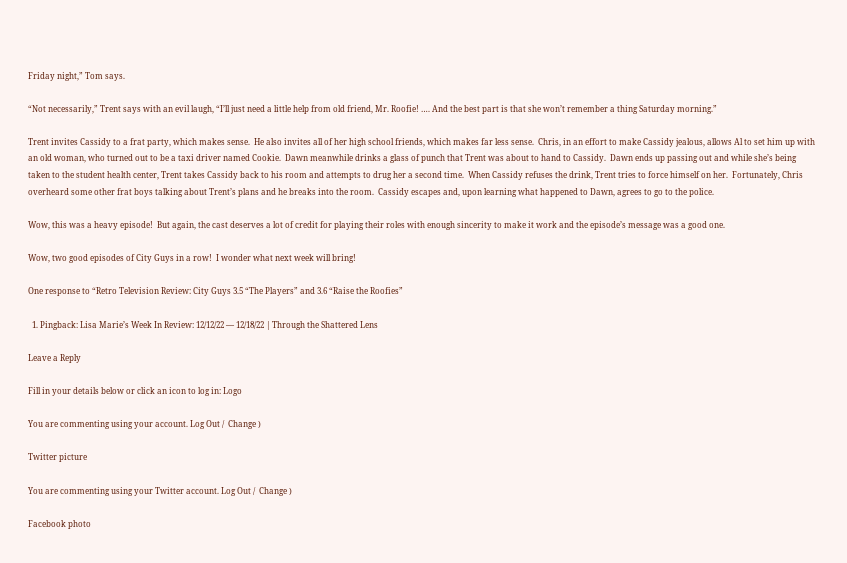Friday night,” Tom says.

“Not necessarily,” Trent says with an evil laugh, “I’ll just need a little help from old friend, Mr. Roofie! …. And the best part is that she won’t remember a thing Saturday morning.”

Trent invites Cassidy to a frat party, which makes sense.  He also invites all of her high school friends, which makes far less sense.  Chris, in an effort to make Cassidy jealous, allows Al to set him up with an old woman, who turned out to be a taxi driver named Cookie.  Dawn meanwhile drinks a glass of punch that Trent was about to hand to Cassidy.  Dawn ends up passing out and while she’s being taken to the student health center, Trent takes Cassidy back to his room and attempts to drug her a second time.  When Cassidy refuses the drink, Trent tries to force himself on her.  Fortunately, Chris overheard some other frat boys talking about Trent’s plans and he breaks into the room.  Cassidy escapes and, upon learning what happened to Dawn, agrees to go to the police.

Wow, this was a heavy episode!  But again, the cast deserves a lot of credit for playing their roles with enough sincerity to make it work and the episode’s message was a good one.

Wow, two good episodes of City Guys in a row!  I wonder what next week will bring!

One response to “Retro Television Review: City Guys 3.5 “The Players” and 3.6 “Raise the Roofies”

  1. Pingback: Lisa Marie’s Week In Review: 12/12/22 — 12/18/22 | Through the Shattered Lens

Leave a Reply

Fill in your details below or click an icon to log in: Logo

You are commenting using your account. Log Out /  Change )

Twitter picture

You are commenting using your Twitter account. Log Out /  Change )

Facebook photo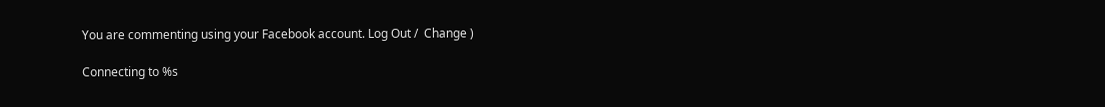You are commenting using your Facebook account. Log Out /  Change )

Connecting to %s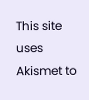This site uses Akismet to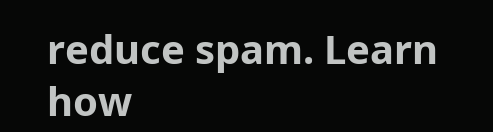reduce spam. Learn how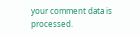your comment data is processed.